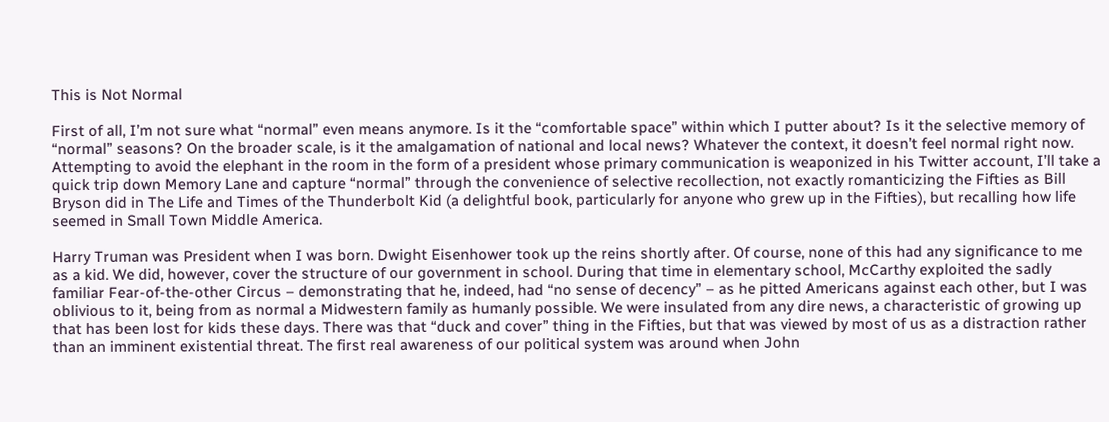This is Not Normal

First of all, I’m not sure what “normal” even means anymore. Is it the “comfortable space” within which I putter about? Is it the selective memory of “normal” seasons? On the broader scale, is it the amalgamation of national and local news? Whatever the context, it doesn’t feel normal right now. Attempting to avoid the elephant in the room in the form of a president whose primary communication is weaponized in his Twitter account, I’ll take a quick trip down Memory Lane and capture “normal” through the convenience of selective recollection, not exactly romanticizing the Fifties as Bill Bryson did in The Life and Times of the Thunderbolt Kid (a delightful book, particularly for anyone who grew up in the Fifties), but recalling how life seemed in Small Town Middle America.

Harry Truman was President when I was born. Dwight Eisenhower took up the reins shortly after. Of course, none of this had any significance to me as a kid. We did, however, cover the structure of our government in school. During that time in elementary school, McCarthy exploited the sadly familiar Fear-of-the-other Circus – demonstrating that he, indeed, had “no sense of decency” – as he pitted Americans against each other, but I was oblivious to it, being from as normal a Midwestern family as humanly possible. We were insulated from any dire news, a characteristic of growing up that has been lost for kids these days. There was that “duck and cover” thing in the Fifties, but that was viewed by most of us as a distraction rather than an imminent existential threat. The first real awareness of our political system was around when John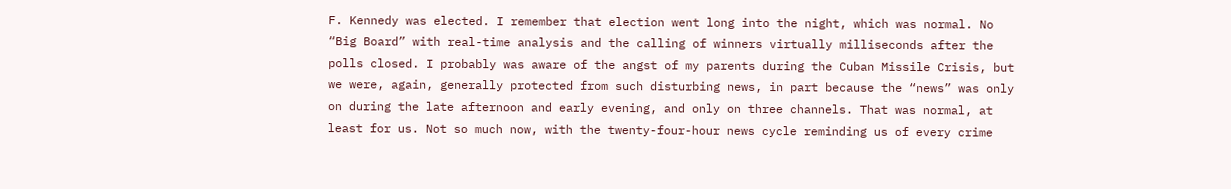F. Kennedy was elected. I remember that election went long into the night, which was normal. No “Big Board” with real-time analysis and the calling of winners virtually milliseconds after the polls closed. I probably was aware of the angst of my parents during the Cuban Missile Crisis, but we were, again, generally protected from such disturbing news, in part because the “news” was only on during the late afternoon and early evening, and only on three channels. That was normal, at least for us. Not so much now, with the twenty-four-hour news cycle reminding us of every crime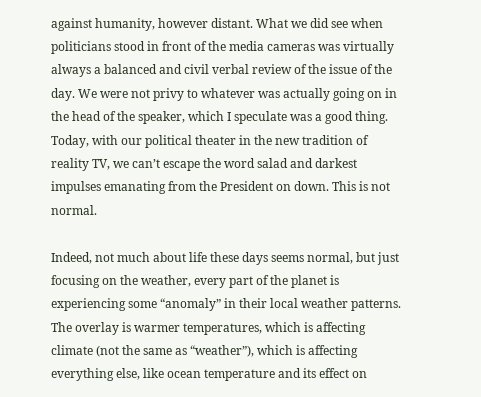against humanity, however distant. What we did see when politicians stood in front of the media cameras was virtually always a balanced and civil verbal review of the issue of the day. We were not privy to whatever was actually going on in the head of the speaker, which I speculate was a good thing. Today, with our political theater in the new tradition of reality TV, we can’t escape the word salad and darkest impulses emanating from the President on down. This is not normal.

Indeed, not much about life these days seems normal, but just focusing on the weather, every part of the planet is experiencing some “anomaly” in their local weather patterns. The overlay is warmer temperatures, which is affecting climate (not the same as “weather”), which is affecting everything else, like ocean temperature and its effect on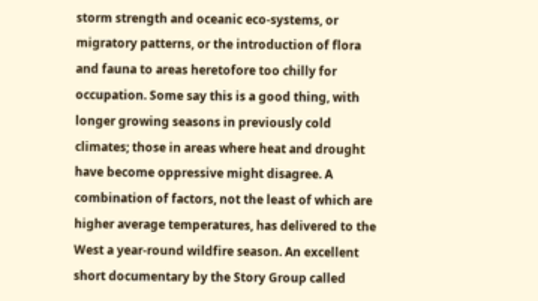storm strength and oceanic eco-systems, or migratory patterns, or the introduction of flora and fauna to areas heretofore too chilly for occupation. Some say this is a good thing, with longer growing seasons in previously cold climates; those in areas where heat and drought have become oppressive might disagree. A combination of factors, not the least of which are higher average temperatures, has delivered to the West a year-round wildfire season. An excellent short documentary by the Story Group called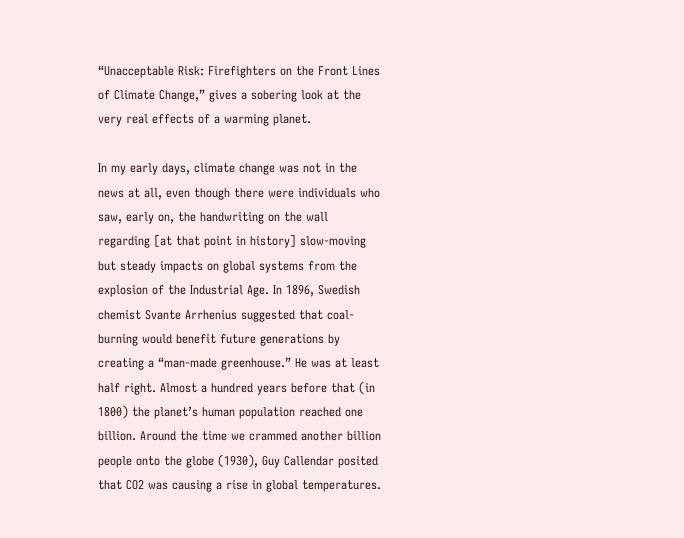“Unacceptable Risk: Firefighters on the Front Lines of Climate Change,” gives a sobering look at the very real effects of a warming planet.

In my early days, climate change was not in the news at all, even though there were individuals who saw, early on, the handwriting on the wall regarding [at that point in history] slow-moving but steady impacts on global systems from the explosion of the Industrial Age. In 1896, Swedish chemist Svante Arrhenius suggested that coal-burning would benefit future generations by creating a “man-made greenhouse.” He was at least half right. Almost a hundred years before that (in 1800) the planet’s human population reached one billion. Around the time we crammed another billion people onto the globe (1930), Guy Callendar posited that CO2 was causing a rise in global temperatures.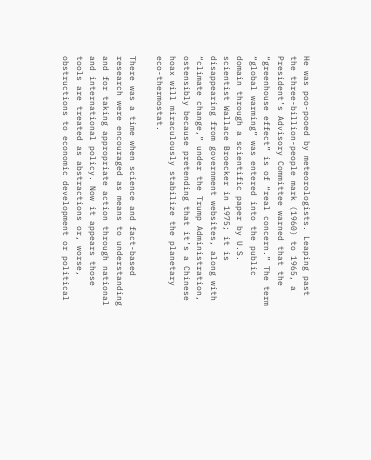He was poo-pooed by meteorologists. Leaping past the three-billion-people mark (1960) to 1965, a President’s Advisory Committee warned that the “greenhouse effect” is of “real concern.” The term “global warming” was entered into the public domain through a scientific paper by U.S. scientist Wallace Broecker in 1975; it is disappearing from government websites, along with “climate change,” under the Trump Administration, ostensibly because pretending that it’s a Chinese hoax will miraculously stabilize the planetary eco-thermostat.

There was a time when science and fact-based research were encouraged as means to understanding and for taking appropriate action through national and international policy. Now it appears those tools are treated as abstractions or, worse, obstructions to economic development or political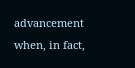advancement when, in fact,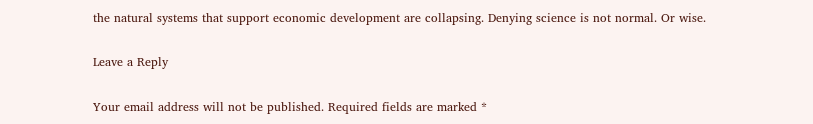the natural systems that support economic development are collapsing. Denying science is not normal. Or wise.

Leave a Reply

Your email address will not be published. Required fields are marked *